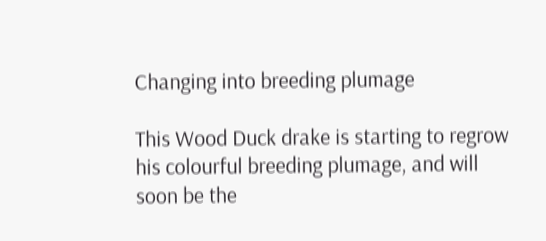Changing into breeding plumage

This Wood Duck drake is starting to regrow his colourful breeding plumage, and will soon be the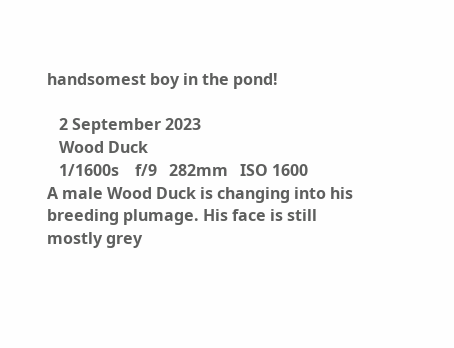handsomest boy in the pond!

   2 September 2023
   Wood Duck
   1/1600s    f/9   282mm   ISO 1600
A male Wood Duck is changing into his breeding plumage. His face is still mostly grey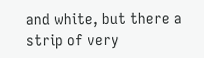and white, but there a strip of very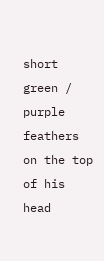short green / purple feathers on the top of his head